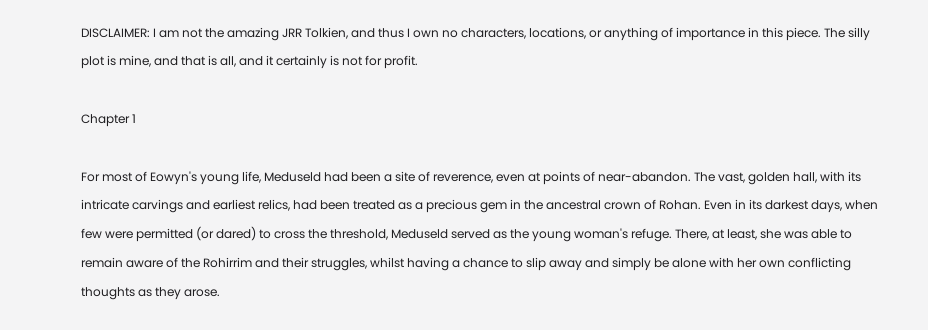DISCLAIMER: I am not the amazing JRR Tolkien, and thus I own no characters, locations, or anything of importance in this piece. The silly plot is mine, and that is all, and it certainly is not for profit.

Chapter 1

For most of Eowyn's young life, Meduseld had been a site of reverence, even at points of near-abandon. The vast, golden hall, with its intricate carvings and earliest relics, had been treated as a precious gem in the ancestral crown of Rohan. Even in its darkest days, when few were permitted (or dared) to cross the threshold, Meduseld served as the young woman's refuge. There, at least, she was able to remain aware of the Rohirrim and their struggles, whilst having a chance to slip away and simply be alone with her own conflicting thoughts as they arose.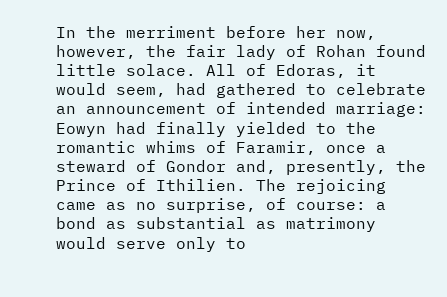In the merriment before her now, however, the fair lady of Rohan found little solace. All of Edoras, it would seem, had gathered to celebrate an announcement of intended marriage: Eowyn had finally yielded to the romantic whims of Faramir, once a steward of Gondor and, presently, the Prince of Ithilien. The rejoicing came as no surprise, of course: a bond as substantial as matrimony would serve only to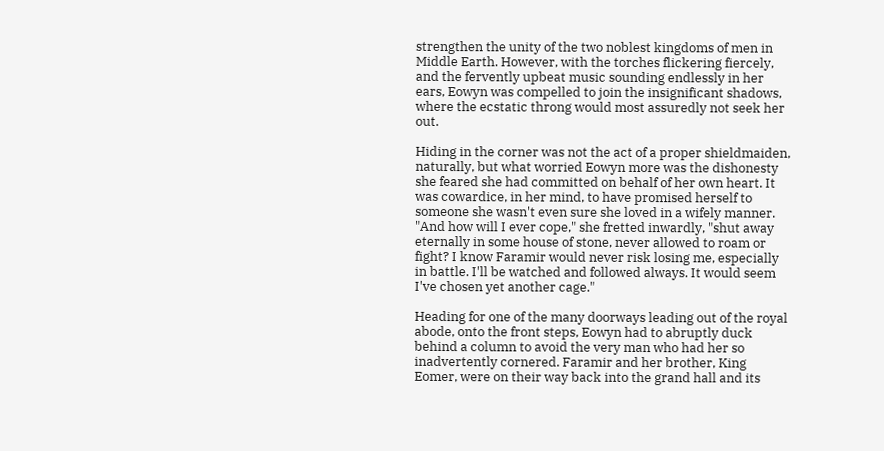strengthen the unity of the two noblest kingdoms of men in Middle Earth. However, with the torches flickering fiercely, and the fervently upbeat music sounding endlessly in her ears, Eowyn was compelled to join the insignificant shadows, where the ecstatic throng would most assuredly not seek her out.

Hiding in the corner was not the act of a proper shieldmaiden, naturally, but what worried Eowyn more was the dishonesty she feared she had committed on behalf of her own heart. It was cowardice, in her mind, to have promised herself to someone she wasn't even sure she loved in a wifely manner. "And how will I ever cope," she fretted inwardly, "shut away eternally in some house of stone, never allowed to roam or fight? I know Faramir would never risk losing me, especially in battle. I'll be watched and followed always. It would seem I've chosen yet another cage."

Heading for one of the many doorways leading out of the royal abode, onto the front steps, Eowyn had to abruptly duck behind a column to avoid the very man who had her so inadvertently cornered. Faramir and her brother, King Eomer, were on their way back into the grand hall and its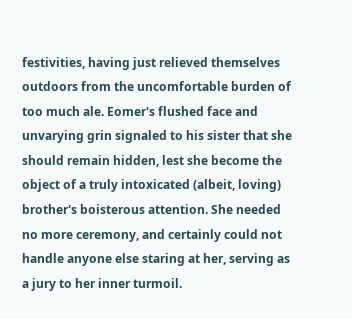festivities, having just relieved themselves outdoors from the uncomfortable burden of too much ale. Eomer's flushed face and unvarying grin signaled to his sister that she should remain hidden, lest she become the object of a truly intoxicated (albeit, loving) brother's boisterous attention. She needed no more ceremony, and certainly could not handle anyone else staring at her, serving as a jury to her inner turmoil.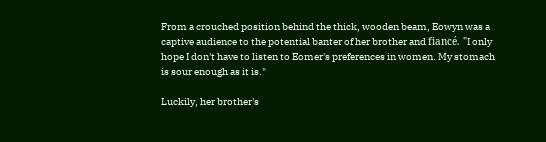From a crouched position behind the thick, wooden beam, Eowyn was a captive audience to the potential banter of her brother and fiancé. "I only hope I don't have to listen to Eomer's preferences in women. My stomach is sour enough as it is."

Luckily, her brother's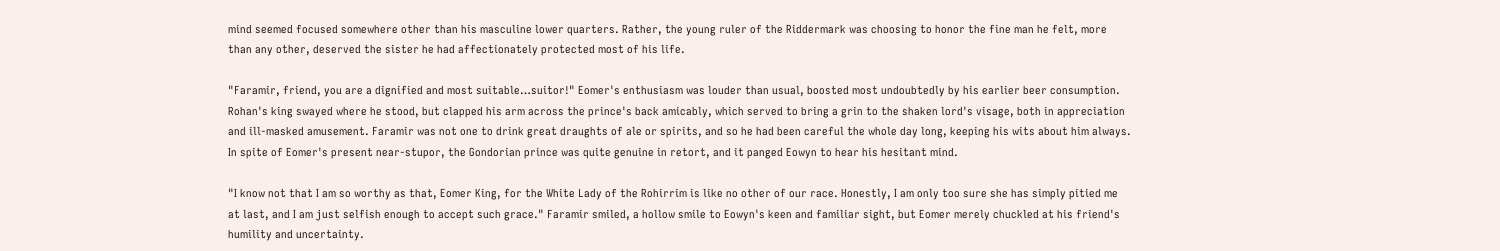mind seemed focused somewhere other than his masculine lower quarters. Rather, the young ruler of the Riddermark was choosing to honor the fine man he felt, more than any other, deserved the sister he had affectionately protected most of his life.

"Faramir, friend, you are a dignified and most suitable…suitor!" Eomer's enthusiasm was louder than usual, boosted most undoubtedly by his earlier beer consumption. Rohan's king swayed where he stood, but clapped his arm across the prince's back amicably, which served to bring a grin to the shaken lord's visage, both in appreciation and ill-masked amusement. Faramir was not one to drink great draughts of ale or spirits, and so he had been careful the whole day long, keeping his wits about him always. In spite of Eomer's present near-stupor, the Gondorian prince was quite genuine in retort, and it panged Eowyn to hear his hesitant mind.

"I know not that I am so worthy as that, Eomer King, for the White Lady of the Rohirrim is like no other of our race. Honestly, I am only too sure she has simply pitied me at last, and I am just selfish enough to accept such grace." Faramir smiled, a hollow smile to Eowyn's keen and familiar sight, but Eomer merely chuckled at his friend's humility and uncertainty.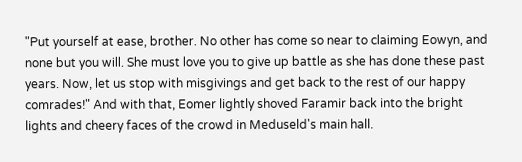"Put yourself at ease, brother. No other has come so near to claiming Eowyn, and none but you will. She must love you to give up battle as she has done these past years. Now, let us stop with misgivings and get back to the rest of our happy comrades!" And with that, Eomer lightly shoved Faramir back into the bright lights and cheery faces of the crowd in Meduseld's main hall.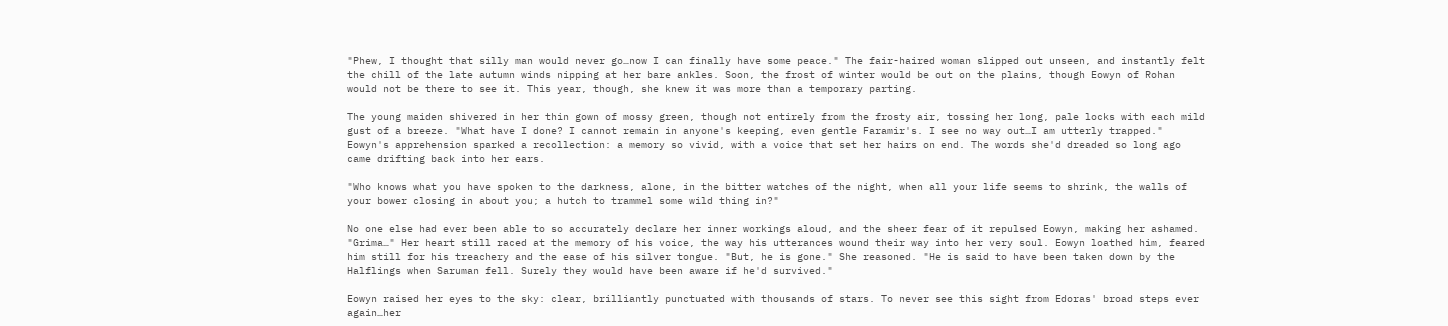"Phew, I thought that silly man would never go…now I can finally have some peace." The fair-haired woman slipped out unseen, and instantly felt the chill of the late autumn winds nipping at her bare ankles. Soon, the frost of winter would be out on the plains, though Eowyn of Rohan would not be there to see it. This year, though, she knew it was more than a temporary parting.

The young maiden shivered in her thin gown of mossy green, though not entirely from the frosty air, tossing her long, pale locks with each mild gust of a breeze. "What have I done? I cannot remain in anyone's keeping, even gentle Faramir's. I see no way out…I am utterly trapped." Eowyn's apprehension sparked a recollection: a memory so vivid, with a voice that set her hairs on end. The words she'd dreaded so long ago came drifting back into her ears.

"Who knows what you have spoken to the darkness, alone, in the bitter watches of the night, when all your life seems to shrink, the walls of your bower closing in about you; a hutch to trammel some wild thing in?"

No one else had ever been able to so accurately declare her inner workings aloud, and the sheer fear of it repulsed Eowyn, making her ashamed. "Grima…" Her heart still raced at the memory of his voice, the way his utterances wound their way into her very soul. Eowyn loathed him, feared him still for his treachery and the ease of his silver tongue. "But, he is gone." She reasoned. "He is said to have been taken down by the Halflings when Saruman fell. Surely they would have been aware if he'd survived."

Eowyn raised her eyes to the sky: clear, brilliantly punctuated with thousands of stars. To never see this sight from Edoras' broad steps ever again…her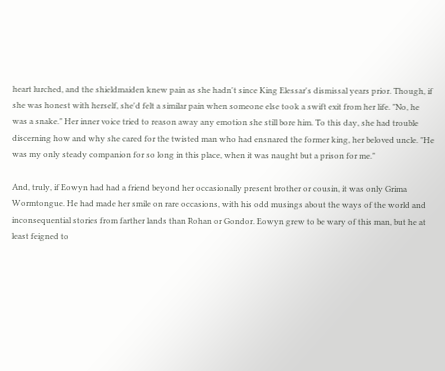heart lurched, and the shieldmaiden knew pain as she hadn't since King Elessar's dismissal years prior. Though, if she was honest with herself, she'd felt a similar pain when someone else took a swift exit from her life. "No, he was a snake." Her inner voice tried to reason away any emotion she still bore him. To this day, she had trouble discerning how and why she cared for the twisted man who had ensnared the former king, her beloved uncle. "He was my only steady companion for so long in this place, when it was naught but a prison for me."

And, truly, if Eowyn had had a friend beyond her occasionally present brother or cousin, it was only Grima Wormtongue. He had made her smile on rare occasions, with his odd musings about the ways of the world and inconsequential stories from farther lands than Rohan or Gondor. Eowyn grew to be wary of this man, but he at least feigned to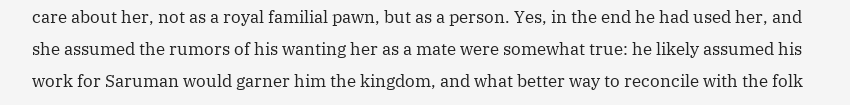care about her, not as a royal familial pawn, but as a person. Yes, in the end he had used her, and she assumed the rumors of his wanting her as a mate were somewhat true: he likely assumed his work for Saruman would garner him the kingdom, and what better way to reconcile with the folk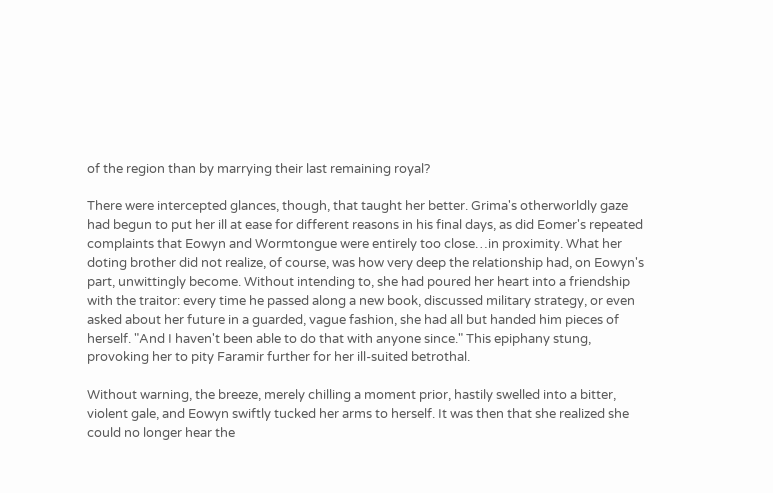of the region than by marrying their last remaining royal?

There were intercepted glances, though, that taught her better. Grima's otherworldly gaze had begun to put her ill at ease for different reasons in his final days, as did Eomer's repeated complaints that Eowyn and Wormtongue were entirely too close…in proximity. What her doting brother did not realize, of course, was how very deep the relationship had, on Eowyn's part, unwittingly become. Without intending to, she had poured her heart into a friendship with the traitor: every time he passed along a new book, discussed military strategy, or even asked about her future in a guarded, vague fashion, she had all but handed him pieces of herself. "And I haven't been able to do that with anyone since." This epiphany stung, provoking her to pity Faramir further for her ill-suited betrothal.

Without warning, the breeze, merely chilling a moment prior, hastily swelled into a bitter, violent gale, and Eowyn swiftly tucked her arms to herself. It was then that she realized she could no longer hear the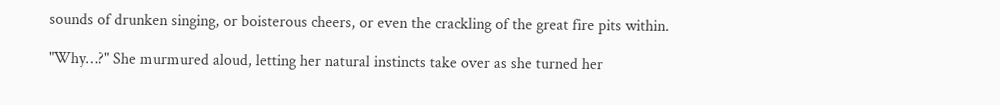sounds of drunken singing, or boisterous cheers, or even the crackling of the great fire pits within.

"Why…?" She murmured aloud, letting her natural instincts take over as she turned her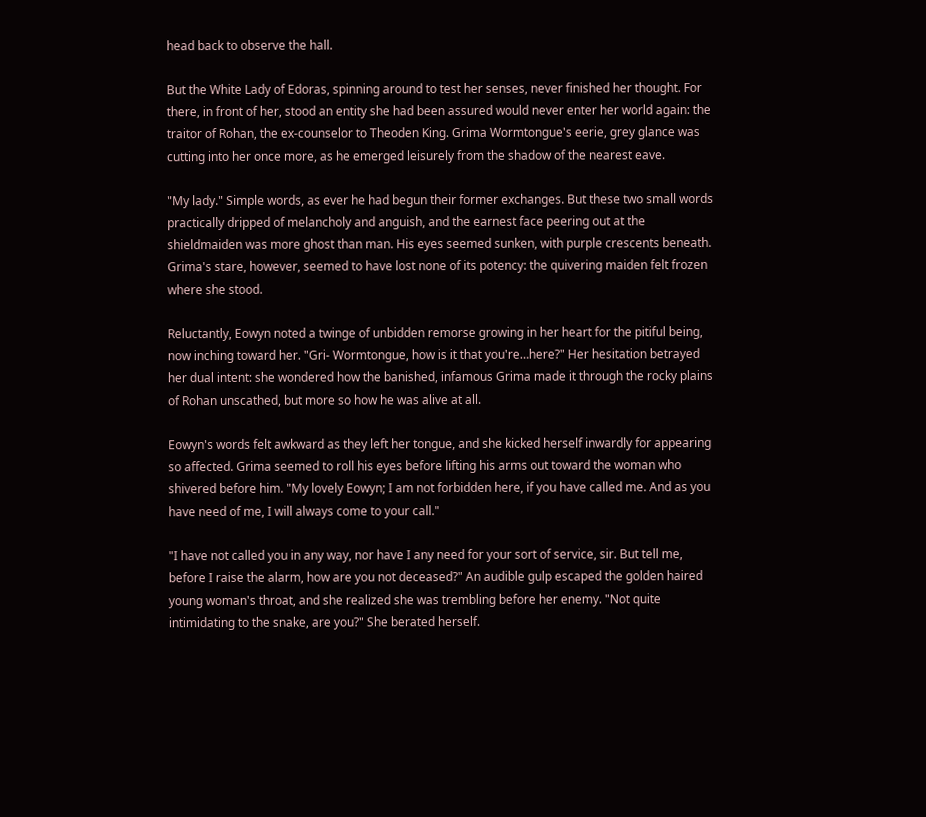head back to observe the hall.

But the White Lady of Edoras, spinning around to test her senses, never finished her thought. For there, in front of her, stood an entity she had been assured would never enter her world again: the traitor of Rohan, the ex-counselor to Theoden King. Grima Wormtongue's eerie, grey glance was cutting into her once more, as he emerged leisurely from the shadow of the nearest eave.

"My lady." Simple words, as ever he had begun their former exchanges. But these two small words practically dripped of melancholy and anguish, and the earnest face peering out at the shieldmaiden was more ghost than man. His eyes seemed sunken, with purple crescents beneath. Grima's stare, however, seemed to have lost none of its potency: the quivering maiden felt frozen where she stood.

Reluctantly, Eowyn noted a twinge of unbidden remorse growing in her heart for the pitiful being, now inching toward her. "Gri- Wormtongue, how is it that you're…here?" Her hesitation betrayed her dual intent: she wondered how the banished, infamous Grima made it through the rocky plains of Rohan unscathed, but more so how he was alive at all.

Eowyn's words felt awkward as they left her tongue, and she kicked herself inwardly for appearing so affected. Grima seemed to roll his eyes before lifting his arms out toward the woman who shivered before him. "My lovely Eowyn; I am not forbidden here, if you have called me. And as you have need of me, I will always come to your call."

"I have not called you in any way, nor have I any need for your sort of service, sir. But tell me, before I raise the alarm, how are you not deceased?" An audible gulp escaped the golden haired young woman's throat, and she realized she was trembling before her enemy. "Not quite intimidating to the snake, are you?" She berated herself.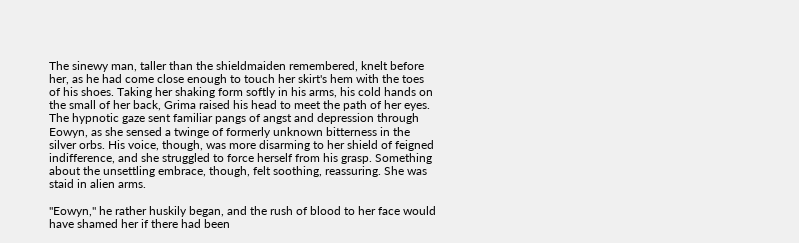The sinewy man, taller than the shieldmaiden remembered, knelt before her, as he had come close enough to touch her skirt's hem with the toes of his shoes. Taking her shaking form softly in his arms, his cold hands on the small of her back, Grima raised his head to meet the path of her eyes. The hypnotic gaze sent familiar pangs of angst and depression through Eowyn, as she sensed a twinge of formerly unknown bitterness in the silver orbs. His voice, though, was more disarming to her shield of feigned indifference, and she struggled to force herself from his grasp. Something about the unsettling embrace, though, felt soothing, reassuring. She was staid in alien arms.

"Eowyn," he rather huskily began, and the rush of blood to her face would have shamed her if there had been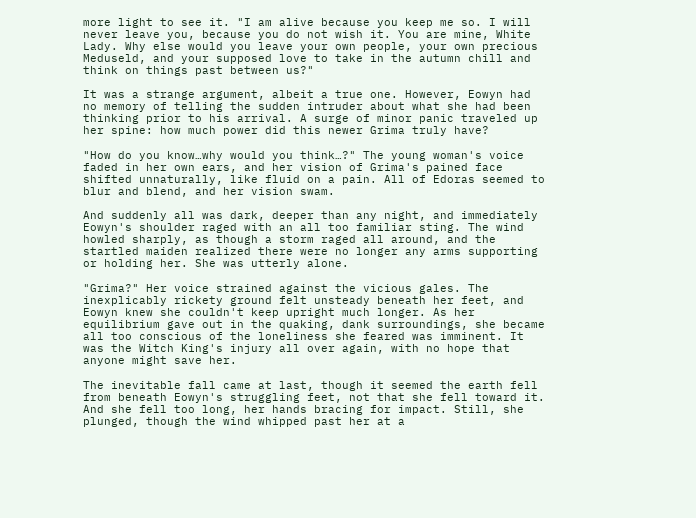more light to see it. "I am alive because you keep me so. I will never leave you, because you do not wish it. You are mine, White Lady. Why else would you leave your own people, your own precious Meduseld, and your supposed love to take in the autumn chill and think on things past between us?"

It was a strange argument, albeit a true one. However, Eowyn had no memory of telling the sudden intruder about what she had been thinking prior to his arrival. A surge of minor panic traveled up her spine: how much power did this newer Grima truly have?

"How do you know…why would you think…?" The young woman's voice faded in her own ears, and her vision of Grima's pained face shifted unnaturally, like fluid on a pain. All of Edoras seemed to blur and blend, and her vision swam.

And suddenly all was dark, deeper than any night, and immediately Eowyn's shoulder raged with an all too familiar sting. The wind howled sharply, as though a storm raged all around, and the startled maiden realized there were no longer any arms supporting or holding her. She was utterly alone.

"Grima?" Her voice strained against the vicious gales. The inexplicably rickety ground felt unsteady beneath her feet, and Eowyn knew she couldn't keep upright much longer. As her equilibrium gave out in the quaking, dank surroundings, she became all too conscious of the loneliness she feared was imminent. It was the Witch King's injury all over again, with no hope that anyone might save her.

The inevitable fall came at last, though it seemed the earth fell from beneath Eowyn's struggling feet, not that she fell toward it. And she fell too long, her hands bracing for impact. Still, she plunged, though the wind whipped past her at a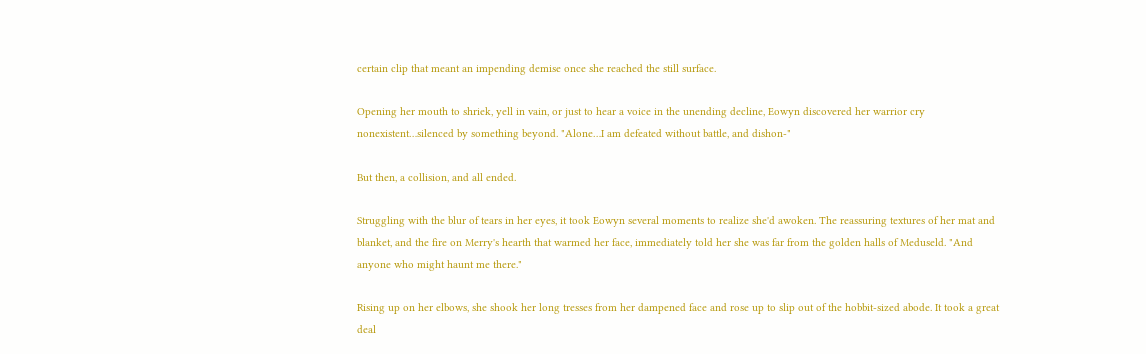certain clip that meant an impending demise once she reached the still surface.

Opening her mouth to shriek, yell in vain, or just to hear a voice in the unending decline, Eowyn discovered her warrior cry nonexistent…silenced by something beyond. "Alone…I am defeated without battle, and dishon-"

But then, a collision, and all ended.

Struggling with the blur of tears in her eyes, it took Eowyn several moments to realize she'd awoken. The reassuring textures of her mat and blanket, and the fire on Merry's hearth that warmed her face, immediately told her she was far from the golden halls of Meduseld. "And anyone who might haunt me there."

Rising up on her elbows, she shook her long tresses from her dampened face and rose up to slip out of the hobbit-sized abode. It took a great deal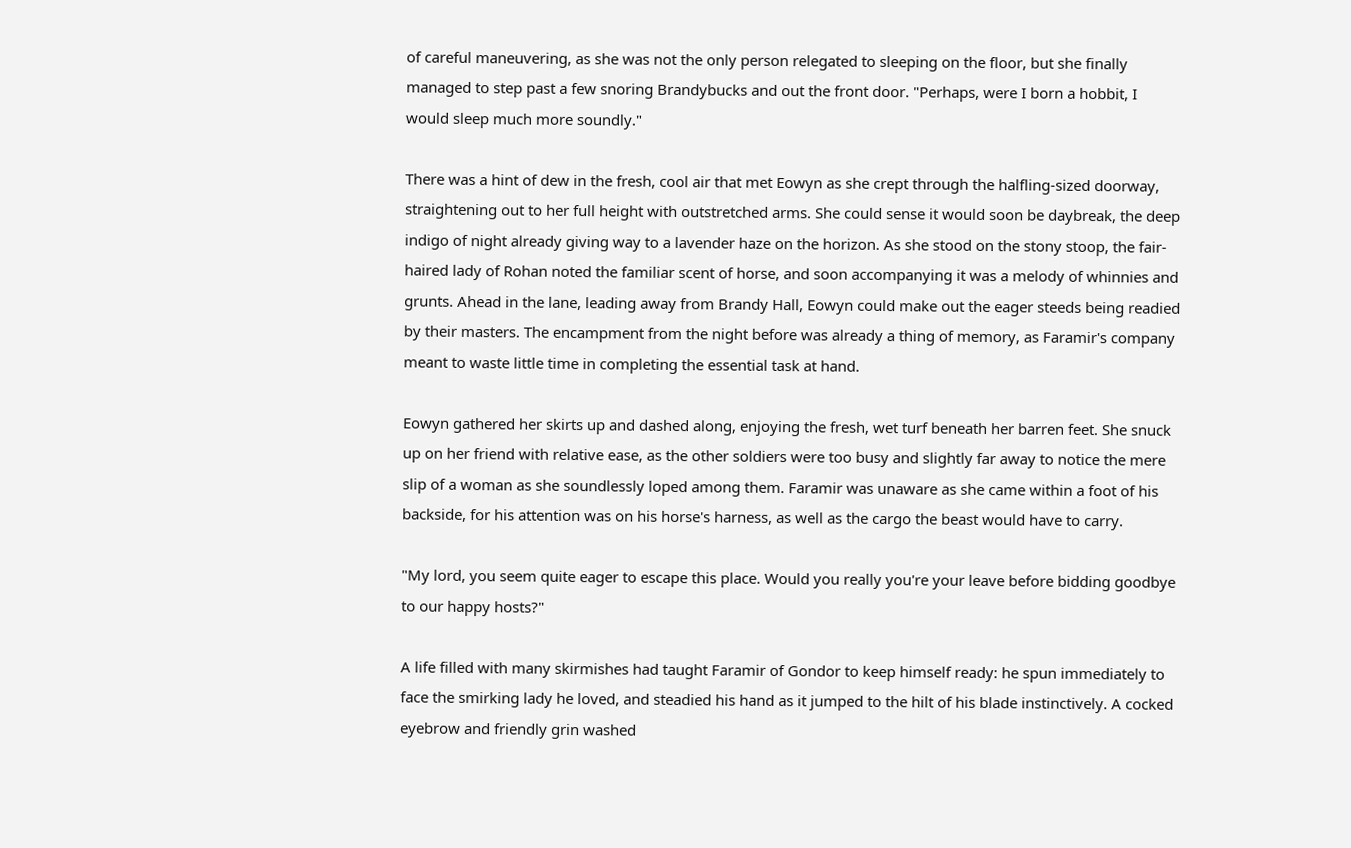of careful maneuvering, as she was not the only person relegated to sleeping on the floor, but she finally managed to step past a few snoring Brandybucks and out the front door. "Perhaps, were I born a hobbit, I would sleep much more soundly."

There was a hint of dew in the fresh, cool air that met Eowyn as she crept through the halfling-sized doorway, straightening out to her full height with outstretched arms. She could sense it would soon be daybreak, the deep indigo of night already giving way to a lavender haze on the horizon. As she stood on the stony stoop, the fair-haired lady of Rohan noted the familiar scent of horse, and soon accompanying it was a melody of whinnies and grunts. Ahead in the lane, leading away from Brandy Hall, Eowyn could make out the eager steeds being readied by their masters. The encampment from the night before was already a thing of memory, as Faramir's company meant to waste little time in completing the essential task at hand.

Eowyn gathered her skirts up and dashed along, enjoying the fresh, wet turf beneath her barren feet. She snuck up on her friend with relative ease, as the other soldiers were too busy and slightly far away to notice the mere slip of a woman as she soundlessly loped among them. Faramir was unaware as she came within a foot of his backside, for his attention was on his horse's harness, as well as the cargo the beast would have to carry.

"My lord, you seem quite eager to escape this place. Would you really you're your leave before bidding goodbye to our happy hosts?"

A life filled with many skirmishes had taught Faramir of Gondor to keep himself ready: he spun immediately to face the smirking lady he loved, and steadied his hand as it jumped to the hilt of his blade instinctively. A cocked eyebrow and friendly grin washed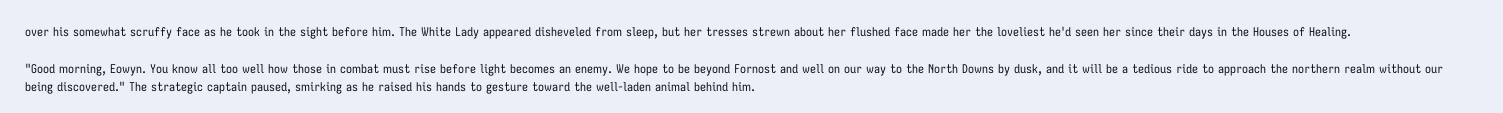over his somewhat scruffy face as he took in the sight before him. The White Lady appeared disheveled from sleep, but her tresses strewn about her flushed face made her the loveliest he'd seen her since their days in the Houses of Healing.

"Good morning, Eowyn. You know all too well how those in combat must rise before light becomes an enemy. We hope to be beyond Fornost and well on our way to the North Downs by dusk, and it will be a tedious ride to approach the northern realm without our being discovered." The strategic captain paused, smirking as he raised his hands to gesture toward the well-laden animal behind him.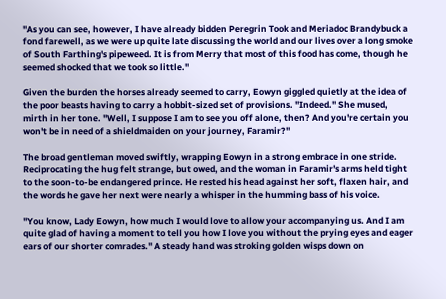"As you can see, however, I have already bidden Peregrin Took and Meriadoc Brandybuck a fond farewell, as we were up quite late discussing the world and our lives over a long smoke of South Farthing's pipeweed. It is from Merry that most of this food has come, though he seemed shocked that we took so little."

Given the burden the horses already seemed to carry, Eowyn giggled quietly at the idea of the poor beasts having to carry a hobbit-sized set of provisions. "Indeed." She mused, mirth in her tone. "Well, I suppose I am to see you off alone, then? And you're certain you won't be in need of a shieldmaiden on your journey, Faramir?"

The broad gentleman moved swiftly, wrapping Eowyn in a strong embrace in one stride. Reciprocating the hug felt strange, but owed, and the woman in Faramir's arms held tight to the soon-to-be endangered prince. He rested his head against her soft, flaxen hair, and the words he gave her next were nearly a whisper in the humming bass of his voice.

"You know, Lady Eowyn, how much I would love to allow your accompanying us. And I am quite glad of having a moment to tell you how I love you without the prying eyes and eager ears of our shorter comrades." A steady hand was stroking golden wisps down on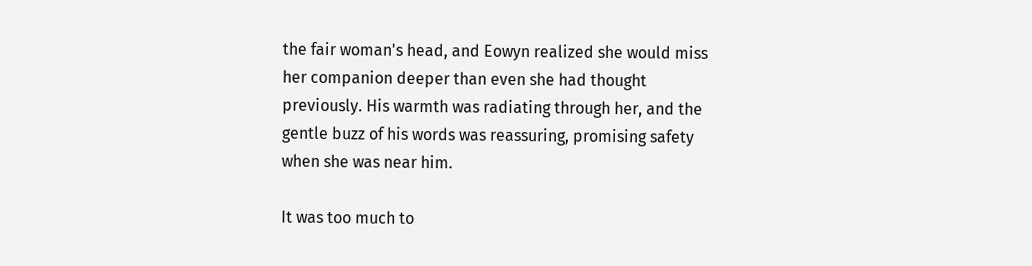the fair woman's head, and Eowyn realized she would miss her companion deeper than even she had thought previously. His warmth was radiating through her, and the gentle buzz of his words was reassuring, promising safety when she was near him.

It was too much to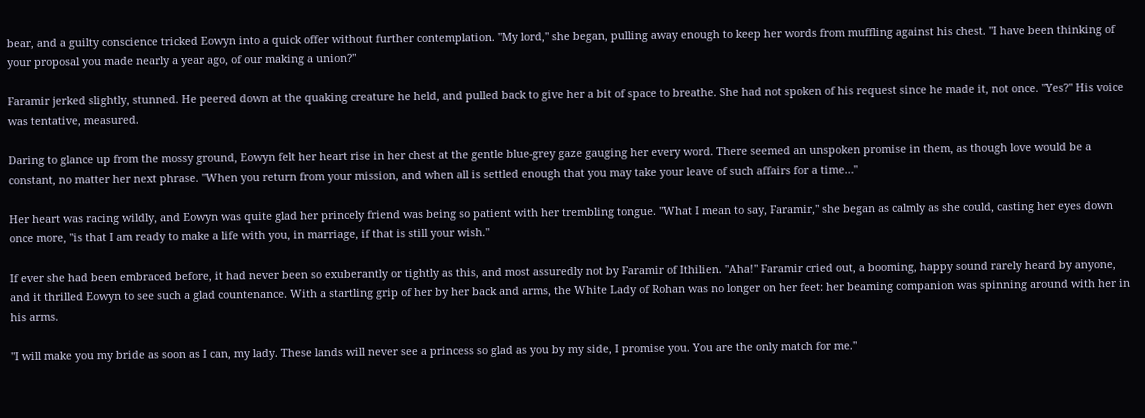bear, and a guilty conscience tricked Eowyn into a quick offer without further contemplation. "My lord," she began, pulling away enough to keep her words from muffling against his chest. "I have been thinking of your proposal you made nearly a year ago, of our making a union?"

Faramir jerked slightly, stunned. He peered down at the quaking creature he held, and pulled back to give her a bit of space to breathe. She had not spoken of his request since he made it, not once. "Yes?" His voice was tentative, measured.

Daring to glance up from the mossy ground, Eowyn felt her heart rise in her chest at the gentle blue-grey gaze gauging her every word. There seemed an unspoken promise in them, as though love would be a constant, no matter her next phrase. "When you return from your mission, and when all is settled enough that you may take your leave of such affairs for a time…"

Her heart was racing wildly, and Eowyn was quite glad her princely friend was being so patient with her trembling tongue. "What I mean to say, Faramir," she began as calmly as she could, casting her eyes down once more, "is that I am ready to make a life with you, in marriage, if that is still your wish."

If ever she had been embraced before, it had never been so exuberantly or tightly as this, and most assuredly not by Faramir of Ithilien. "Aha!" Faramir cried out, a booming, happy sound rarely heard by anyone, and it thrilled Eowyn to see such a glad countenance. With a startling grip of her by her back and arms, the White Lady of Rohan was no longer on her feet: her beaming companion was spinning around with her in his arms.

"I will make you my bride as soon as I can, my lady. These lands will never see a princess so glad as you by my side, I promise you. You are the only match for me."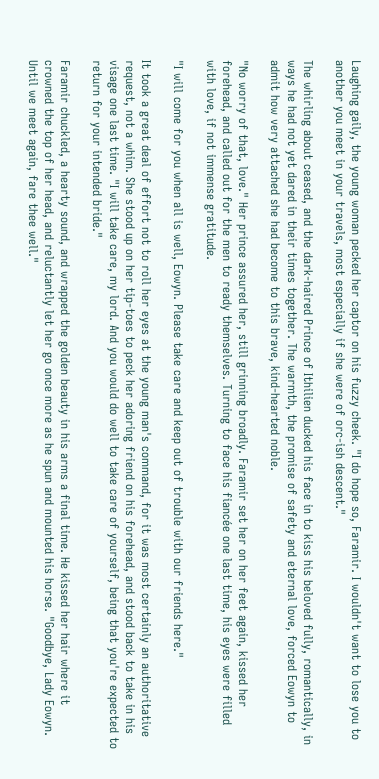Laughing gaily, the young woman pecked her captor on his fuzzy cheek. "I do hope so, Faramir. I wouldn't want to lose you to another you meet in your travels, most especially if she were of orc-ish descent."

The whirling about ceased, and the dark-haired Prince of Ithilien ducked his face in to kiss his beloved fully, romantically, in ways he had not yet dared in their times together. The warmth, the promise of safety and eternal love, forced Eowyn to admit how very attached she had become to this brave, kind-hearted noble.

"No worry of that, love." Her prince assured her, still grinning broadly. Faramir set her on her feet again, kissed her forehead, and called out for the men to ready themselves. Turning to face his fiancée one last time, his eyes were filled with love, if not immense gratitude.

"I will come for you when all is well, Eowyn. Please take care and keep out of trouble with our friends here."

It took a great deal of effort not to roll her eyes at the young man's command, for it was most certainly an authoritative request, not a whim. She stood up on her tip-toes to peck her adoring friend on his forehead, and stood back to take in his visage one last time. "I will take care, my lord. And you would do well to take care of yourself, being that you're expected to return for your intended bride."

Faramir chuckled, a hearty sound, and wrapped the golden beauty in his arms a final time. He kissed her hair where it crowned the top of her head, and reluctantly let her go once more as he spun and mounted his horse. "Goodbye, Lady Eowyn. Until we meet again, fare thee well."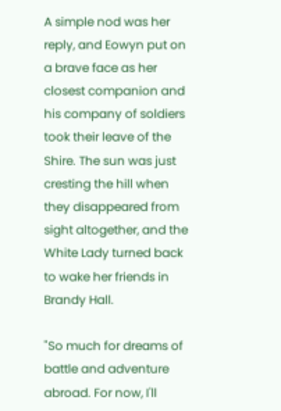A simple nod was her reply, and Eowyn put on a brave face as her closest companion and his company of soldiers took their leave of the Shire. The sun was just cresting the hill when they disappeared from sight altogether, and the White Lady turned back to wake her friends in Brandy Hall.

"So much for dreams of battle and adventure abroad. For now, I'll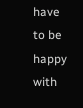have to be happy with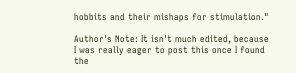hobbits and their mishaps for stimulation."

Author's Note: It isn't much edited, because I was really eager to post this once I found the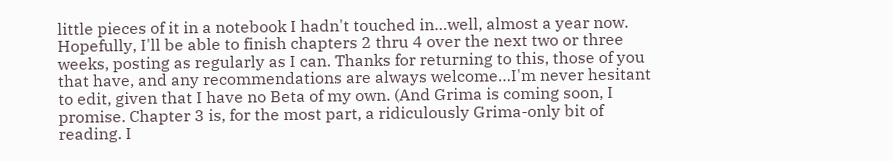little pieces of it in a notebook I hadn't touched in…well, almost a year now. Hopefully, I'll be able to finish chapters 2 thru 4 over the next two or three weeks, posting as regularly as I can. Thanks for returning to this, those of you that have, and any recommendations are always welcome…I'm never hesitant to edit, given that I have no Beta of my own. (And Grima is coming soon, I promise. Chapter 3 is, for the most part, a ridiculously Grima-only bit of reading. I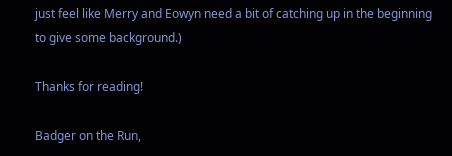just feel like Merry and Eowyn need a bit of catching up in the beginning to give some background.)

Thanks for reading!

Badger on the Run,